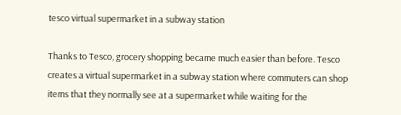tesco virtual supermarket in a subway station

Thanks to Tesco, grocery shopping became much easier than before. Tesco creates a virtual supermarket in a subway station where commuters can shop items that they normally see at a supermarket while waiting for the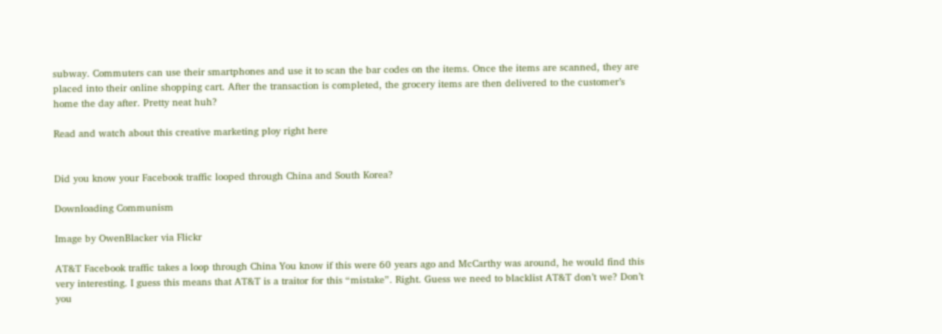subway. Commuters can use their smartphones and use it to scan the bar codes on the items. Once the items are scanned, they are placed into their online shopping cart. After the transaction is completed, the grocery items are then delivered to the customer’s home the day after. Pretty neat huh?

Read and watch about this creative marketing ploy right here


Did you know your Facebook traffic looped through China and South Korea?

Downloading Communism

Image by OwenBlacker via Flickr

AT&T Facebook traffic takes a loop through China You know if this were 60 years ago and McCarthy was around, he would find this very interesting. I guess this means that AT&T is a traitor for this “mistake”. Right. Guess we need to blacklist AT&T don’t we? Don’t you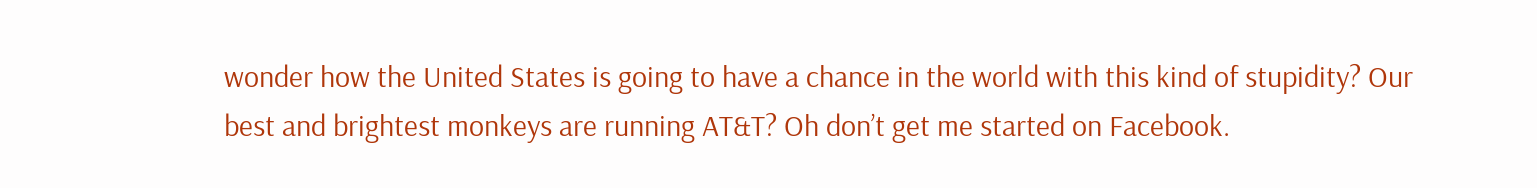wonder how the United States is going to have a chance in the world with this kind of stupidity? Our best and brightest monkeys are running AT&T? Oh don’t get me started on Facebook.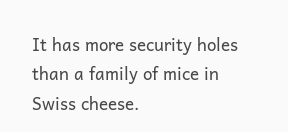It has more security holes than a family of mice in Swiss cheese.